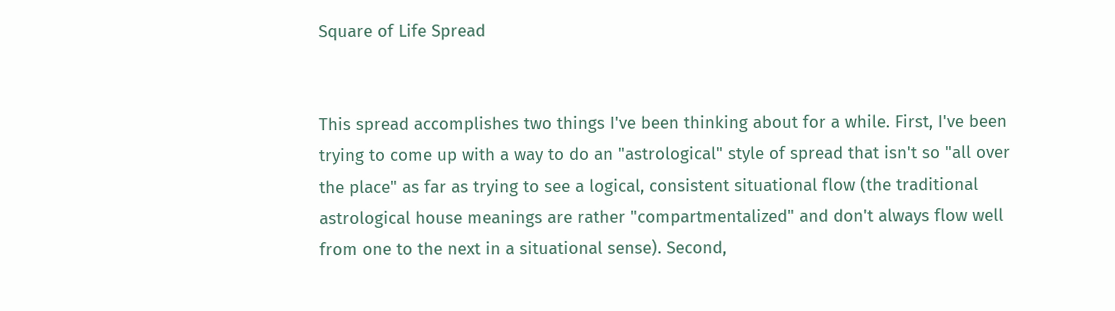Square of Life Spread


This spread accomplishes two things I've been thinking about for a while. First, I've been trying to come up with a way to do an "astrological" style of spread that isn't so "all over the place" as far as trying to see a logical, consistent situational flow (the traditional astrological house meanings are rather "compartmentalized" and don't always flow well from one to the next in a situational sense). Second,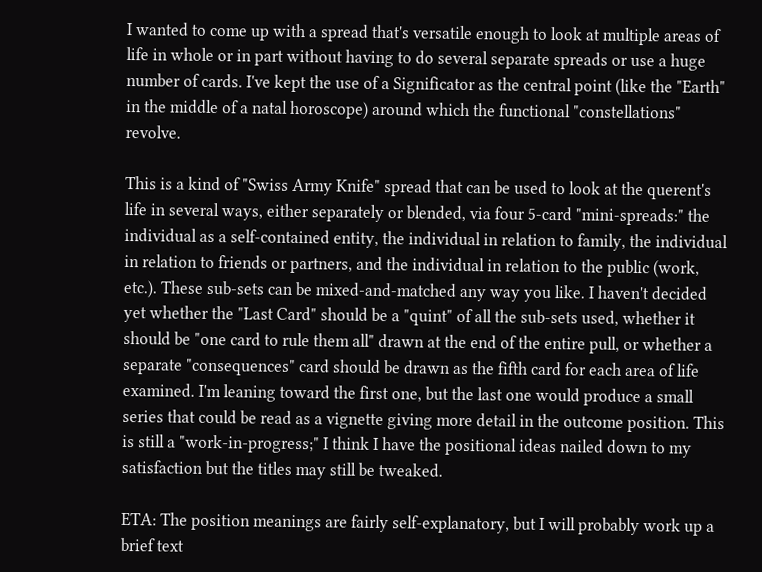I wanted to come up with a spread that's versatile enough to look at multiple areas of life in whole or in part without having to do several separate spreads or use a huge number of cards. I've kept the use of a Significator as the central point (like the "Earth" in the middle of a natal horoscope) around which the functional "constellations" revolve.

This is a kind of "Swiss Army Knife" spread that can be used to look at the querent's life in several ways, either separately or blended, via four 5-card "mini-spreads:" the individual as a self-contained entity, the individual in relation to family, the individual in relation to friends or partners, and the individual in relation to the public (work, etc.). These sub-sets can be mixed-and-matched any way you like. I haven't decided yet whether the "Last Card" should be a "quint" of all the sub-sets used, whether it should be "one card to rule them all" drawn at the end of the entire pull, or whether a separate "consequences" card should be drawn as the fifth card for each area of life examined. I'm leaning toward the first one, but the last one would produce a small series that could be read as a vignette giving more detail in the outcome position. This is still a "work-in-progress;" I think I have the positional ideas nailed down to my satisfaction but the titles may still be tweaked.

ETA: The position meanings are fairly self-explanatory, but I will probably work up a brief text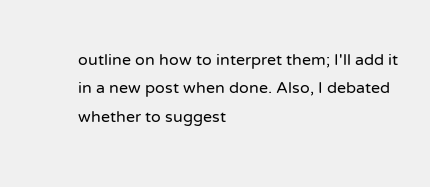outline on how to interpret them; I'll add it in a new post when done. Also, I debated whether to suggest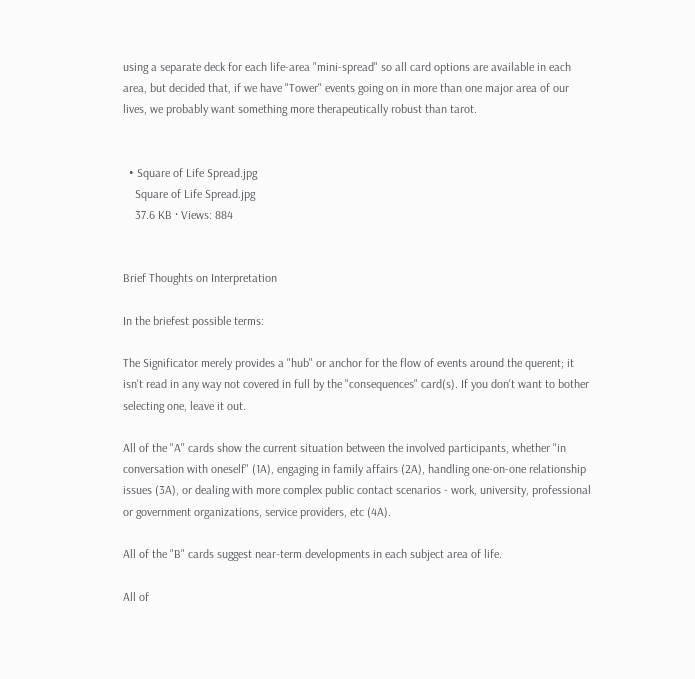using a separate deck for each life-area "mini-spread" so all card options are available in each area, but decided that, if we have "Tower" events going on in more than one major area of our lives, we probably want something more therapeutically robust than tarot.


  • Square of Life Spread.jpg
    Square of Life Spread.jpg
    37.6 KB · Views: 884


Brief Thoughts on Interpretation

In the briefest possible terms:

The Significator merely provides a "hub" or anchor for the flow of events around the querent; it isn't read in any way not covered in full by the "consequences" card(s). If you don't want to bother selecting one, leave it out.

All of the "A" cards show the current situation between the involved participants, whether "in conversation with oneself" (1A), engaging in family affairs (2A), handling one-on-one relationship issues (3A), or dealing with more complex public contact scenarios - work, university, professional or government organizations, service providers, etc (4A).

All of the "B" cards suggest near-term developments in each subject area of life.

All of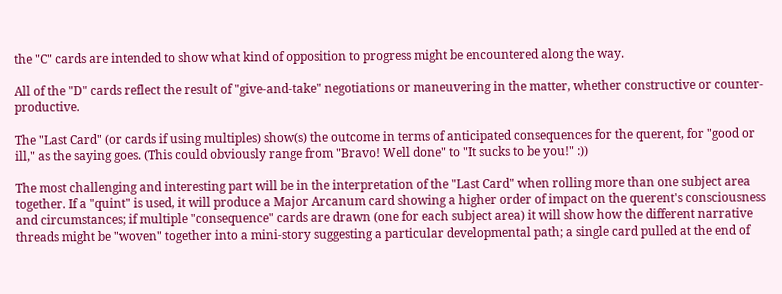the "C" cards are intended to show what kind of opposition to progress might be encountered along the way.

All of the "D" cards reflect the result of "give-and-take" negotiations or maneuvering in the matter, whether constructive or counter-productive.

The "Last Card" (or cards if using multiples) show(s) the outcome in terms of anticipated consequences for the querent, for "good or ill," as the saying goes. (This could obviously range from "Bravo! Well done" to "It sucks to be you!" :))

The most challenging and interesting part will be in the interpretation of the "Last Card" when rolling more than one subject area together. If a "quint" is used, it will produce a Major Arcanum card showing a higher order of impact on the querent's consciousness and circumstances; if multiple "consequence" cards are drawn (one for each subject area) it will show how the different narrative threads might be "woven" together into a mini-story suggesting a particular developmental path; a single card pulled at the end of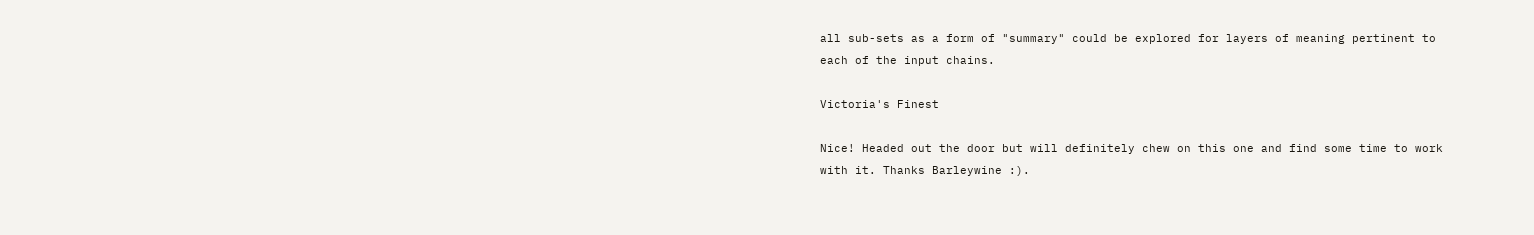all sub-sets as a form of "summary" could be explored for layers of meaning pertinent to each of the input chains.

Victoria's Finest

Nice! Headed out the door but will definitely chew on this one and find some time to work with it. Thanks Barleywine :).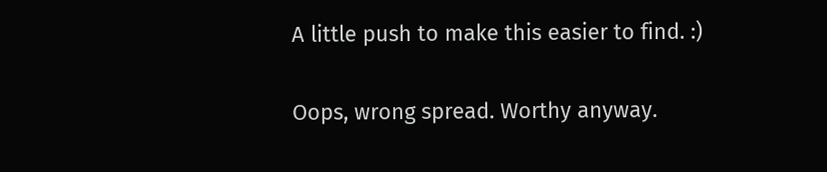A little push to make this easier to find. :)

Oops, wrong spread. Worthy anyway.